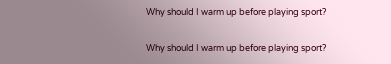Why should I warm up before playing sport?

Why should I warm up before playing sport?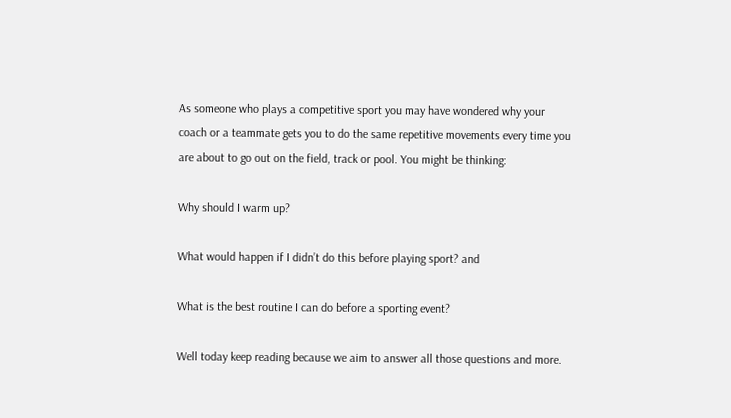As someone who plays a competitive sport you may have wondered why your coach or a teammate gets you to do the same repetitive movements every time you are about to go out on the field, track or pool. You might be thinking:

Why should I warm up?

What would happen if I didn’t do this before playing sport? and

What is the best routine I can do before a sporting event?

Well today keep reading because we aim to answer all those questions and more.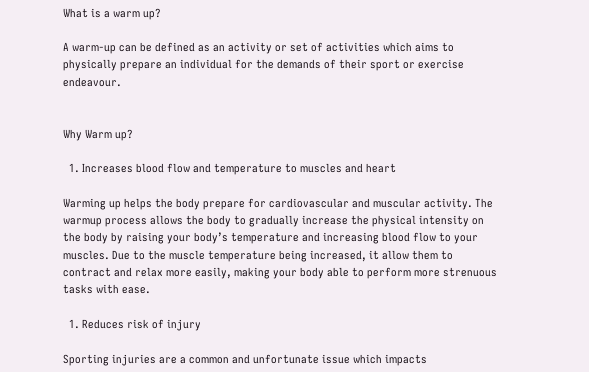What is a warm up?

A warm-up can be defined as an activity or set of activities which aims to physically prepare an individual for the demands of their sport or exercise endeavour.


Why Warm up?

  1. Increases blood flow and temperature to muscles and heart

Warming up helps the body prepare for cardiovascular and muscular activity. The warmup process allows the body to gradually increase the physical intensity on the body by raising your body’s temperature and increasing blood flow to your muscles. Due to the muscle temperature being increased, it allow them to contract and relax more easily, making your body able to perform more strenuous tasks with ease.

  1. Reduces risk of injury

Sporting injuries are a common and unfortunate issue which impacts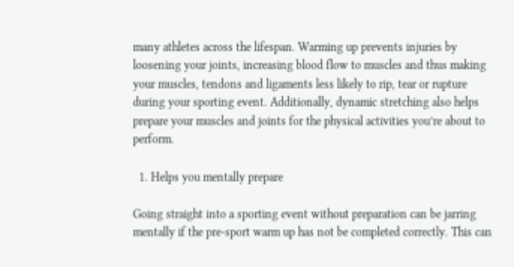many athletes across the lifespan. Warming up prevents injuries by loosening your joints, increasing blood flow to muscles and thus making your muscles, tendons and ligaments less likely to rip, tear or rupture during your sporting event. Additionally, dynamic stretching also helps prepare your muscles and joints for the physical activities you’re about to perform.

  1. Helps you mentally prepare

Going straight into a sporting event without preparation can be jarring mentally if the pre-sport warm up has not be completed correctly. This can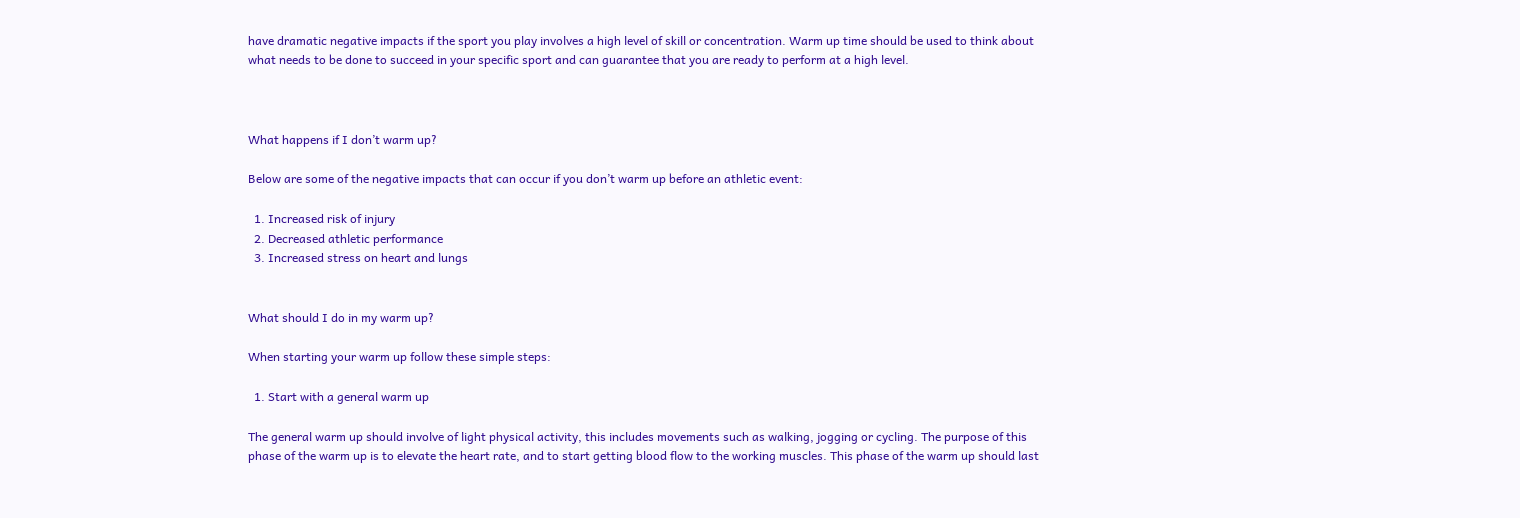have dramatic negative impacts if the sport you play involves a high level of skill or concentration. Warm up time should be used to think about what needs to be done to succeed in your specific sport and can guarantee that you are ready to perform at a high level.



What happens if I don’t warm up?

Below are some of the negative impacts that can occur if you don’t warm up before an athletic event:

  1. Increased risk of injury
  2. Decreased athletic performance
  3. Increased stress on heart and lungs


What should I do in my warm up?

When starting your warm up follow these simple steps:

  1. Start with a general warm up

The general warm up should involve of light physical activity, this includes movements such as walking, jogging or cycling. The purpose of this phase of the warm up is to elevate the heart rate, and to start getting blood flow to the working muscles. This phase of the warm up should last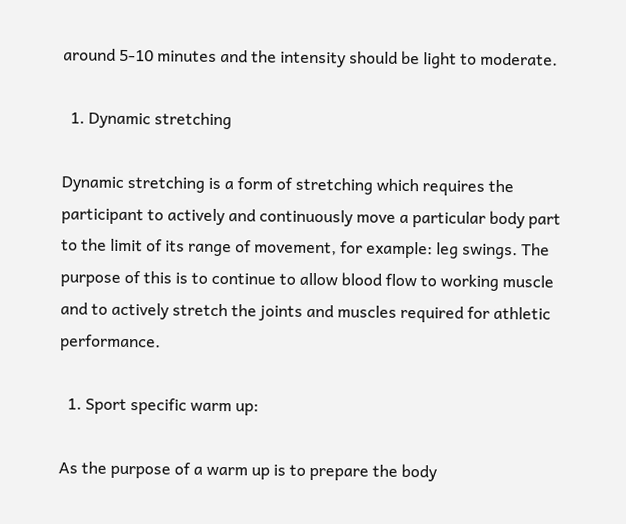around 5-10 minutes and the intensity should be light to moderate.

  1. Dynamic stretching

Dynamic stretching is a form of stretching which requires the participant to actively and continuously move a particular body part to the limit of its range of movement, for example: leg swings. The purpose of this is to continue to allow blood flow to working muscle and to actively stretch the joints and muscles required for athletic performance.

  1. Sport specific warm up:

As the purpose of a warm up is to prepare the body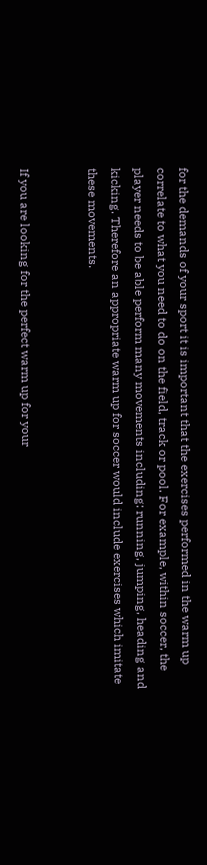for the demands of your sport it is important that the exercises performed in the warm up correlate to what you need to do on the field, track or pool. For example, within soccer, the player needs to be able perform many movements including: running, jumping, heading and kicking. Therefore an appropriate warm up for soccer would include exercises which imitate these movements.


If you are looking for the perfect warm up for your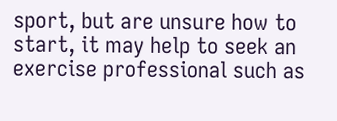sport, but are unsure how to start, it may help to seek an exercise professional such as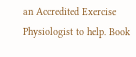an Accredited Exercise Physiologist to help. Book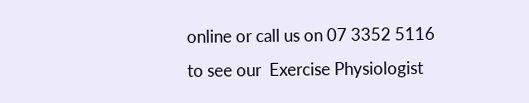online or call us on 07 3352 5116 to see our  Exercise Physiologist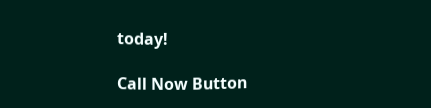today!

Call Now Button